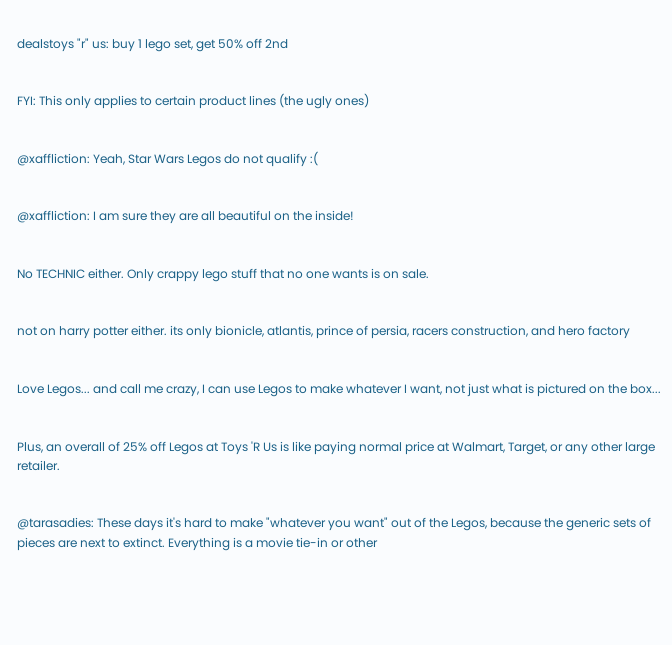dealstoys "r" us: buy 1 lego set, get 50% off 2nd


FYI: This only applies to certain product lines (the ugly ones)


@xaffliction: Yeah, Star Wars Legos do not qualify :(


@xaffliction: I am sure they are all beautiful on the inside!


No TECHNIC either. Only crappy lego stuff that no one wants is on sale.


not on harry potter either. its only bionicle, atlantis, prince of persia, racers construction, and hero factory


Love Legos... and call me crazy, I can use Legos to make whatever I want, not just what is pictured on the box...


Plus, an overall of 25% off Legos at Toys 'R Us is like paying normal price at Walmart, Target, or any other large retailer.


@tarasadies: These days it's hard to make "whatever you want" out of the Legos, because the generic sets of pieces are next to extinct. Everything is a movie tie-in or other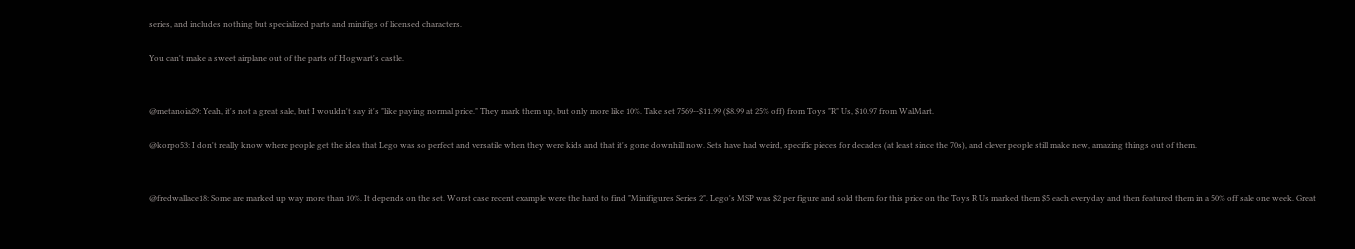series, and includes nothing but specialized parts and minifigs of licensed characters.

You can't make a sweet airplane out of the parts of Hogwart's castle.


@metanoia29: Yeah, it's not a great sale, but I wouldn't say it's "like paying normal price." They mark them up, but only more like 10%. Take set 7569--$11.99 ($8.99 at 25% off) from Toys "R" Us, $10.97 from WalMart.

@korpo53: I don't really know where people get the idea that Lego was so perfect and versatile when they were kids and that it's gone downhill now. Sets have had weird, specific pieces for decades (at least since the 70s), and clever people still make new, amazing things out of them.


@fredwallace18: Some are marked up way more than 10%. It depends on the set. Worst case recent example were the hard to find "Minifigures Series 2". Lego's MSP was $2 per figure and sold them for this price on the Toys R Us marked them $5 each everyday and then featured them in a 50% off sale one week. Great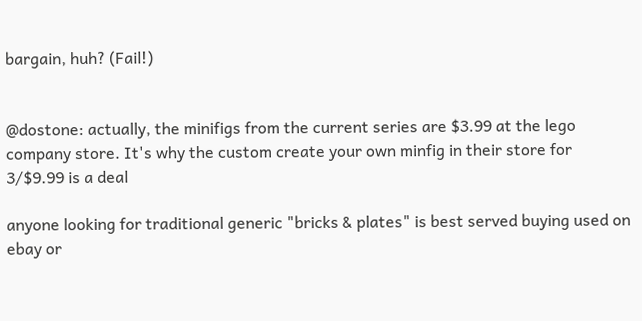bargain, huh? (Fail!)


@dostone: actually, the minifigs from the current series are $3.99 at the lego company store. It's why the custom create your own minfig in their store for 3/$9.99 is a deal

anyone looking for traditional generic "bricks & plates" is best served buying used on ebay or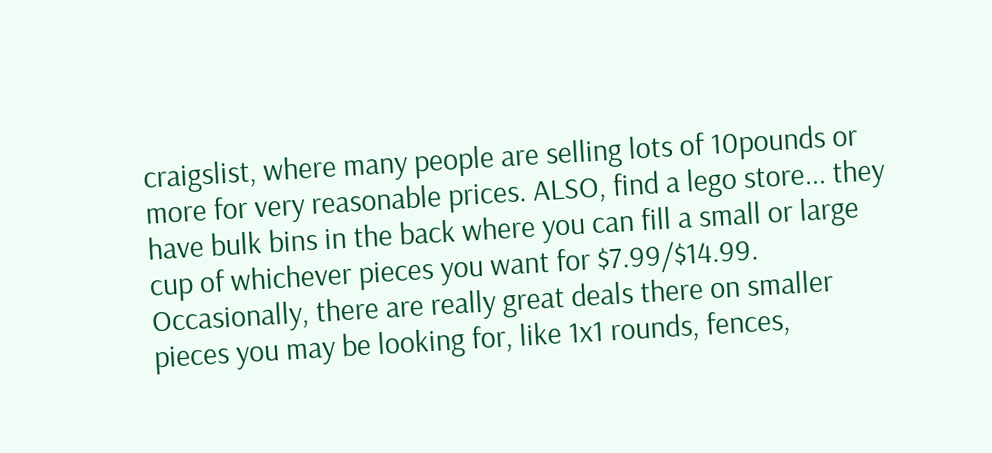craigslist, where many people are selling lots of 10pounds or more for very reasonable prices. ALSO, find a lego store... they have bulk bins in the back where you can fill a small or large cup of whichever pieces you want for $7.99/$14.99. Occasionally, there are really great deals there on smaller pieces you may be looking for, like 1x1 rounds, fences,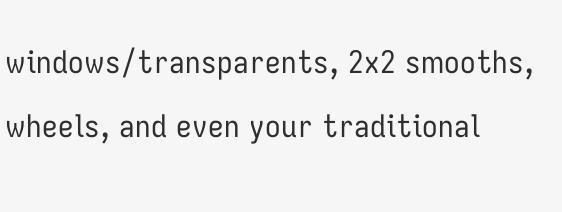windows/transparents, 2x2 smooths, wheels, and even your traditional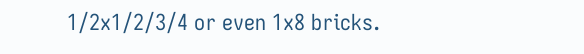1/2x1/2/3/4 or even 1x8 bricks.